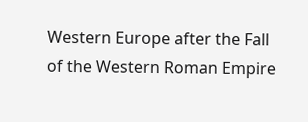Western Europe after the Fall of the Western Roman Empire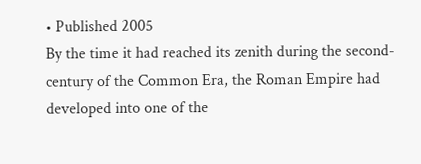• Published 2005
By the time it had reached its zenith during the second-century of the Common Era, the Roman Empire had developed into one of the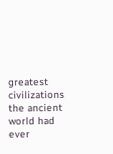greatest civilizations the ancient world had ever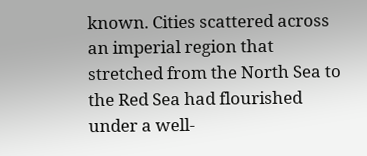known. Cities scattered across an imperial region that stretched from the North Sea to the Red Sea had flourished under a well-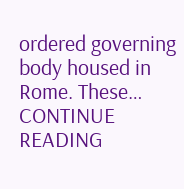ordered governing body housed in Rome. These… CONTINUE READING